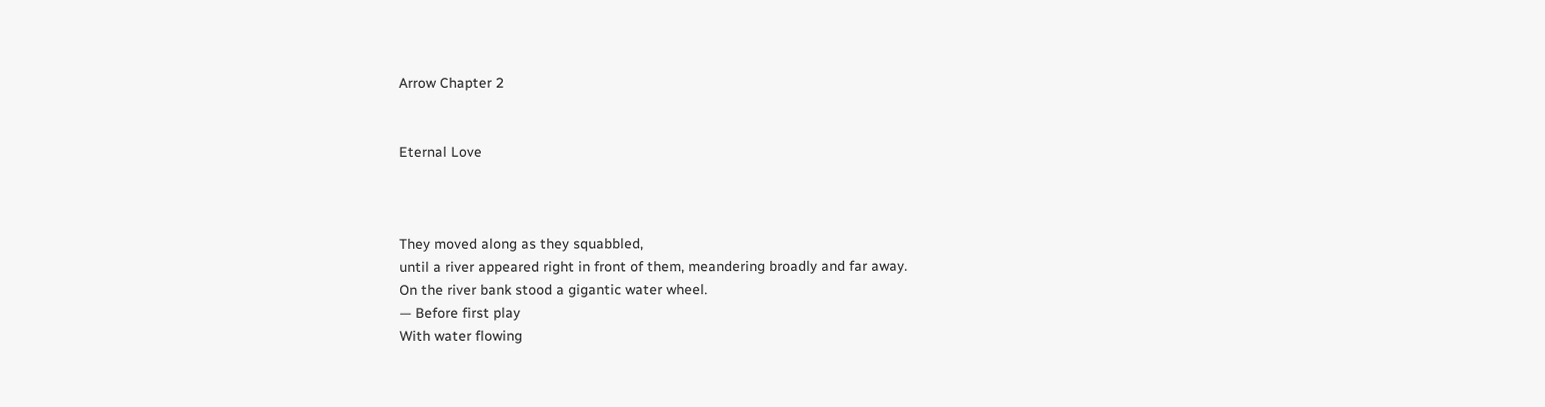Arrow Chapter 2


Eternal Love



They moved along as they squabbled,
until a river appeared right in front of them, meandering broadly and far away.
On the river bank stood a gigantic water wheel.
— Before first play
With water flowing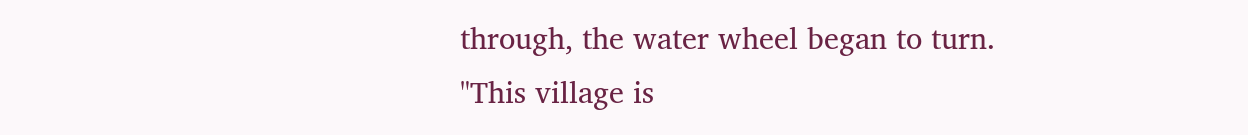through, the water wheel began to turn.
"This village is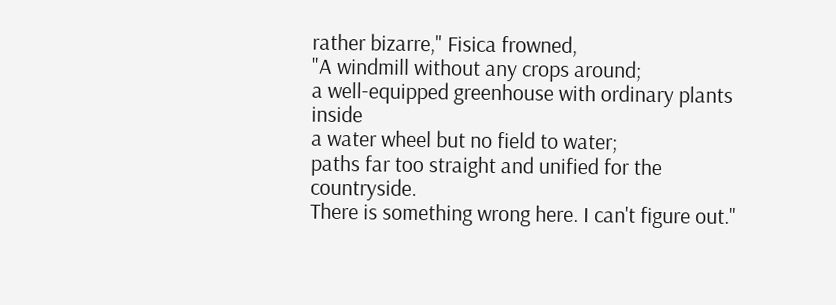rather bizarre," Fisica frowned,
"A windmill without any crops around;
a well-equipped greenhouse with ordinary plants inside
a water wheel but no field to water;
paths far too straight and unified for the countryside.
There is something wrong here. I can't figure out."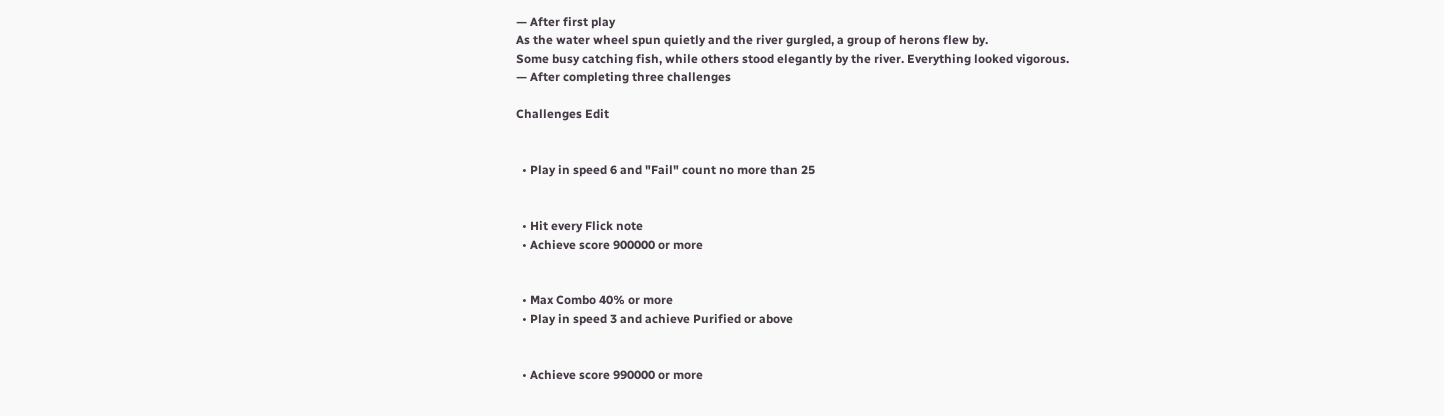— After first play
As the water wheel spun quietly and the river gurgled, a group of herons flew by.
Some busy catching fish, while others stood elegantly by the river. Everything looked vigorous.
— After completing three challenges

Challenges Edit


  • Play in speed 6 and "Fail" count no more than 25


  • Hit every Flick note
  • Achieve score 900000 or more


  • Max Combo 40% or more
  • Play in speed 3 and achieve Purified or above


  • Achieve score 990000 or more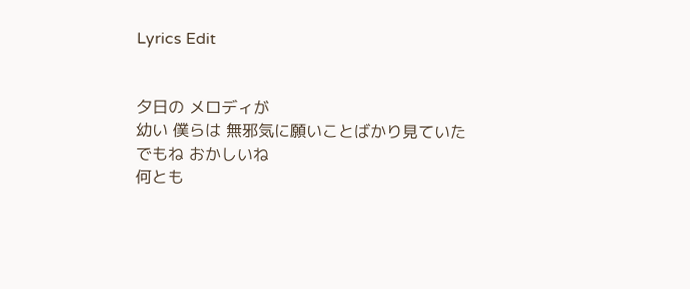Lyrics Edit


夕日の メロディが
幼い 僕らは 無邪気に願いことばかり見ていた
でもね おかしいね
何とも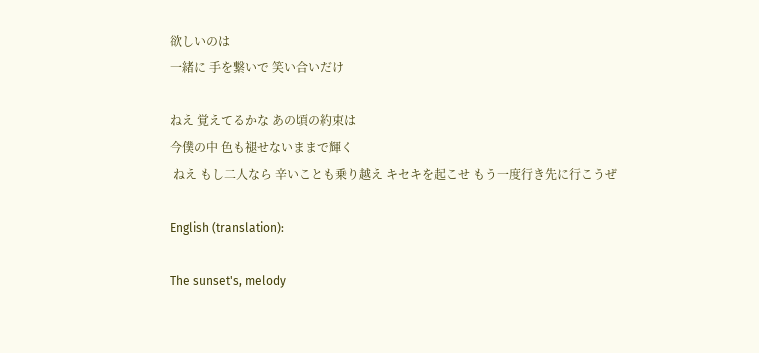欲しいのは
一緒に 手を繋いで 笑い合いだけ

ねえ 覚えてるかな あの頃の約束は
今僕の中 色も褪せないままで輝く
 ねえ もし二人なら 辛いことも乗り越え キセキを起こせ もう一度行き先に行こうぜ

English (translation):

The sunset's, melody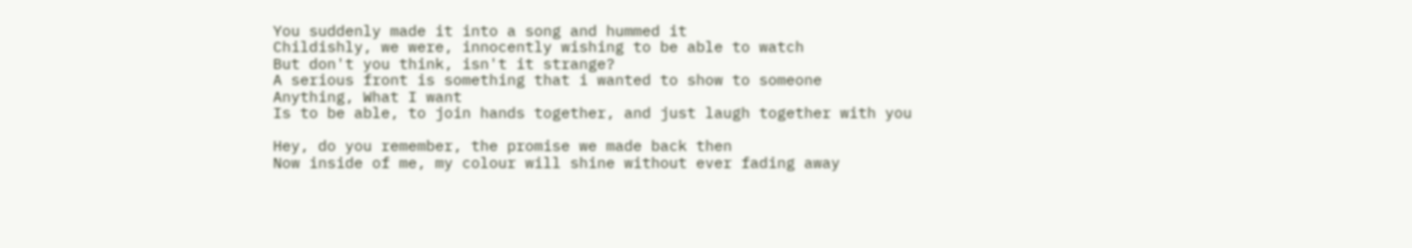You suddenly made it into a song and hummed it
Childishly, we were, innocently wishing to be able to watch
But don't you think, isn't it strange?
A serious front is something that i wanted to show to someone
Anything, What I want
Is to be able, to join hands together, and just laugh together with you

Hey, do you remember, the promise we made back then
Now inside of me, my colour will shine without ever fading away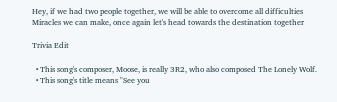Hey, if we had two people together, we will be able to overcome all difficulties
Miracles we can make, once again let's head towards the destination together

Trivia Edit

  • This song's composer, Moose, is really 3R2, who also composed The Lonely Wolf.
  • This song's title means "See you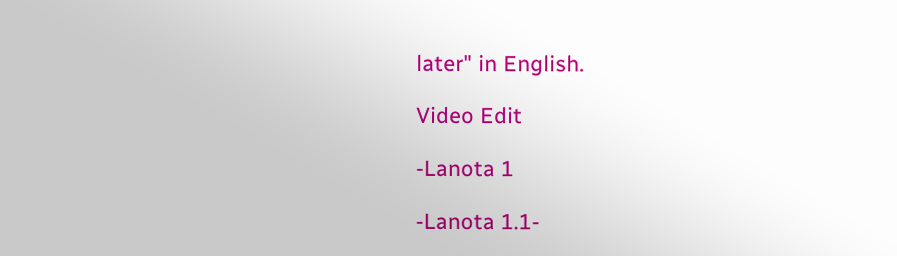later" in English.

Video Edit

-Lanota 1

-Lanota 1.1-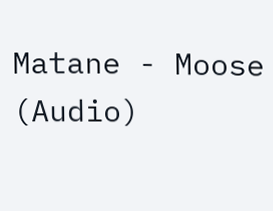Matane - Moose (Audio)